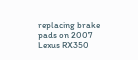replacing brake pads on 2007 Lexus RX350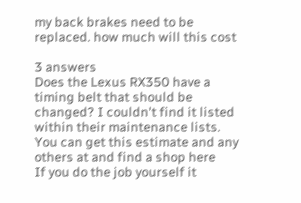my back brakes need to be replaced. how much will this cost

3 answers
Does the Lexus RX350 have a timing belt that should be changed? I couldn't find it listed within their maintenance lists.
You can get this estimate and any others at and find a shop here
If you do the job yourself it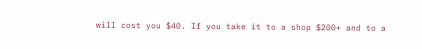will cost you $40. If you take it to a shop $200+ and to a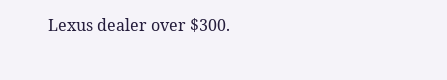Lexus dealer over $300.